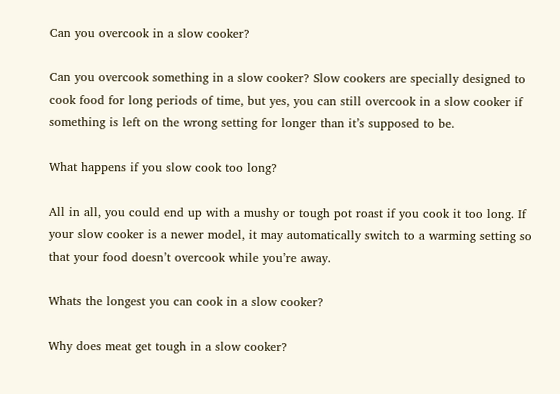Can you overcook in a slow cooker?

Can you overcook something in a slow cooker? Slow cookers are specially designed to cook food for long periods of time, but yes, you can still overcook in a slow cooker if something is left on the wrong setting for longer than it’s supposed to be.

What happens if you slow cook too long?

All in all, you could end up with a mushy or tough pot roast if you cook it too long. If your slow cooker is a newer model, it may automatically switch to a warming setting so that your food doesn’t overcook while you’re away.

Whats the longest you can cook in a slow cooker?

Why does meat get tough in a slow cooker?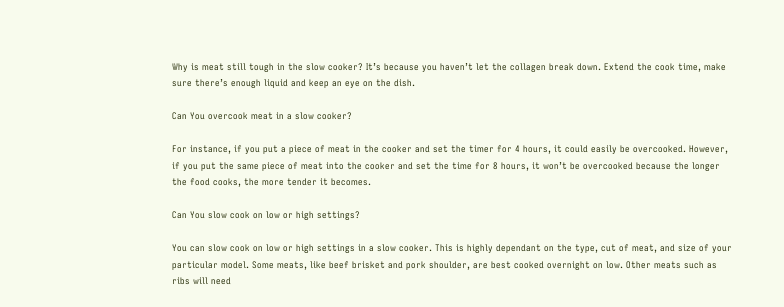Why is meat still tough in the slow cooker? It’s because you haven’t let the collagen break down. Extend the cook time, make sure there’s enough liquid and keep an eye on the dish.

Can You overcook meat in a slow cooker?

For instance, if you put a piece of meat in the cooker and set the timer for 4 hours, it could easily be overcooked. However, if you put the same piece of meat into the cooker and set the time for 8 hours, it won’t be overcooked because the longer the food cooks, the more tender it becomes.

Can You slow cook on low or high settings?

You can slow cook on low or high settings in a slow cooker. This is highly dependant on the type, cut of meat, and size of your particular model. Some meats, like beef brisket and pork shoulder, are best cooked overnight on low. Other meats such as ribs will need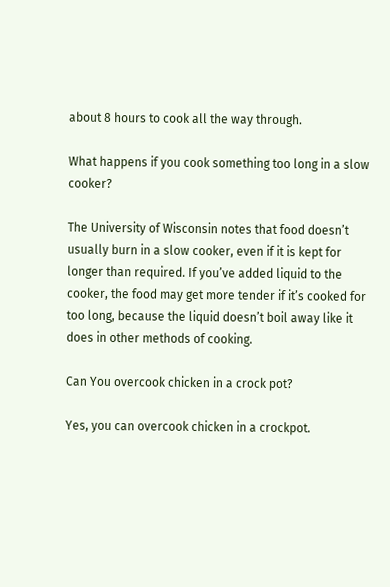about 8 hours to cook all the way through.

What happens if you cook something too long in a slow cooker?

The University of Wisconsin notes that food doesn’t usually burn in a slow cooker, even if it is kept for longer than required. If you’ve added liquid to the cooker, the food may get more tender if it’s cooked for too long, because the liquid doesn’t boil away like it does in other methods of cooking.

Can You overcook chicken in a crock pot?

Yes, you can overcook chicken in a crockpot.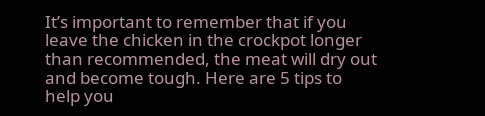It’s important to remember that if you leave the chicken in the crockpot longer than recommended, the meat will dry out and become tough. Here are 5 tips to help you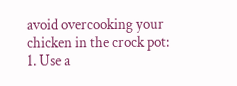avoid overcooking your chicken in the crock pot: 1. Use a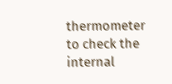thermometer to check the internal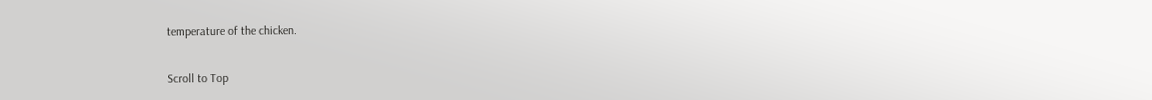temperature of the chicken.

Scroll to Top